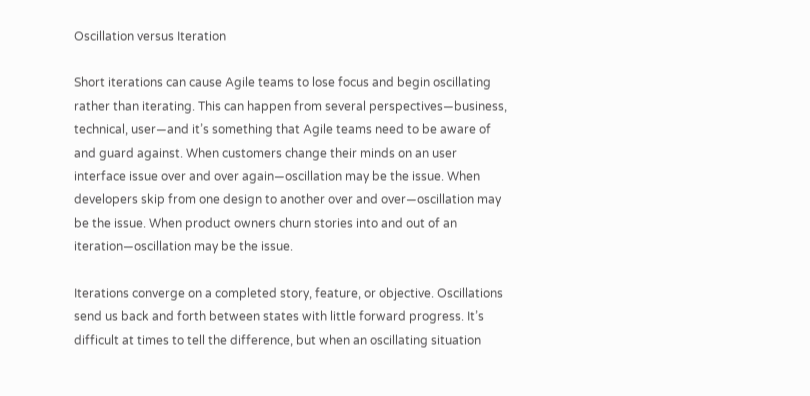Oscillation versus Iteration

Short iterations can cause Agile teams to lose focus and begin oscillating rather than iterating. This can happen from several perspectives—business, technical, user—and it’s something that Agile teams need to be aware of and guard against. When customers change their minds on an user interface issue over and over again—oscillation may be the issue. When developers skip from one design to another over and over—oscillation may be the issue. When product owners churn stories into and out of an iteration—oscillation may be the issue.

Iterations converge on a completed story, feature, or objective. Oscillations send us back and forth between states with little forward progress. It’s difficult at times to tell the difference, but when an oscillating situation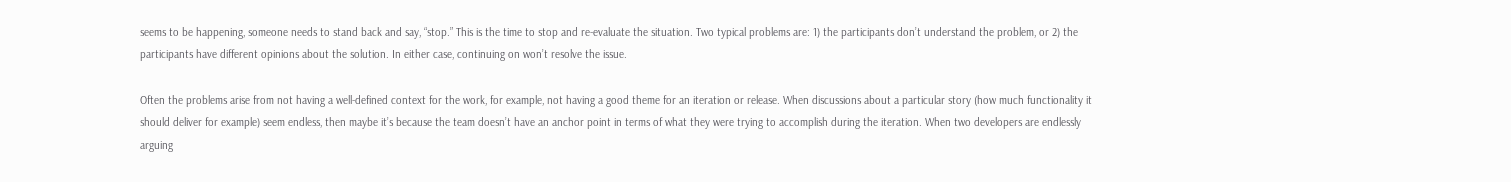seems to be happening, someone needs to stand back and say, “stop.” This is the time to stop and re-evaluate the situation. Two typical problems are: 1) the participants don’t understand the problem, or 2) the participants have different opinions about the solution. In either case, continuing on won’t resolve the issue.

Often the problems arise from not having a well-defined context for the work, for example, not having a good theme for an iteration or release. When discussions about a particular story (how much functionality it should deliver for example) seem endless, then maybe it’s because the team doesn’t have an anchor point in terms of what they were trying to accomplish during the iteration. When two developers are endlessly arguing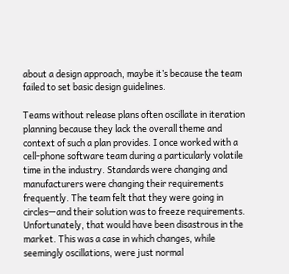about a design approach, maybe it’s because the team failed to set basic design guidelines.

Teams without release plans often oscillate in iteration planning because they lack the overall theme and context of such a plan provides. I once worked with a cell-phone software team during a particularly volatile time in the industry. Standards were changing and manufacturers were changing their requirements frequently. The team felt that they were going in circles—and their solution was to freeze requirements. Unfortunately, that would have been disastrous in the market. This was a case in which changes, while seemingly oscillations, were just normal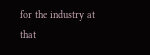for the industry at that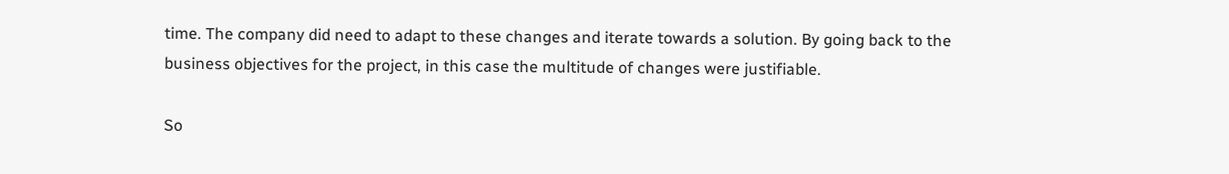time. The company did need to adapt to these changes and iterate towards a solution. By going back to the business objectives for the project, in this case the multitude of changes were justifiable.

So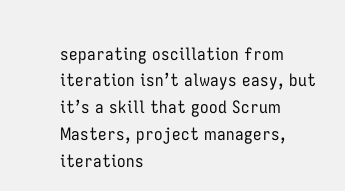separating oscillation from iteration isn’t always easy, but it’s a skill that good Scrum Masters, project managers, iterations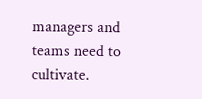managers and teams need to cultivate.